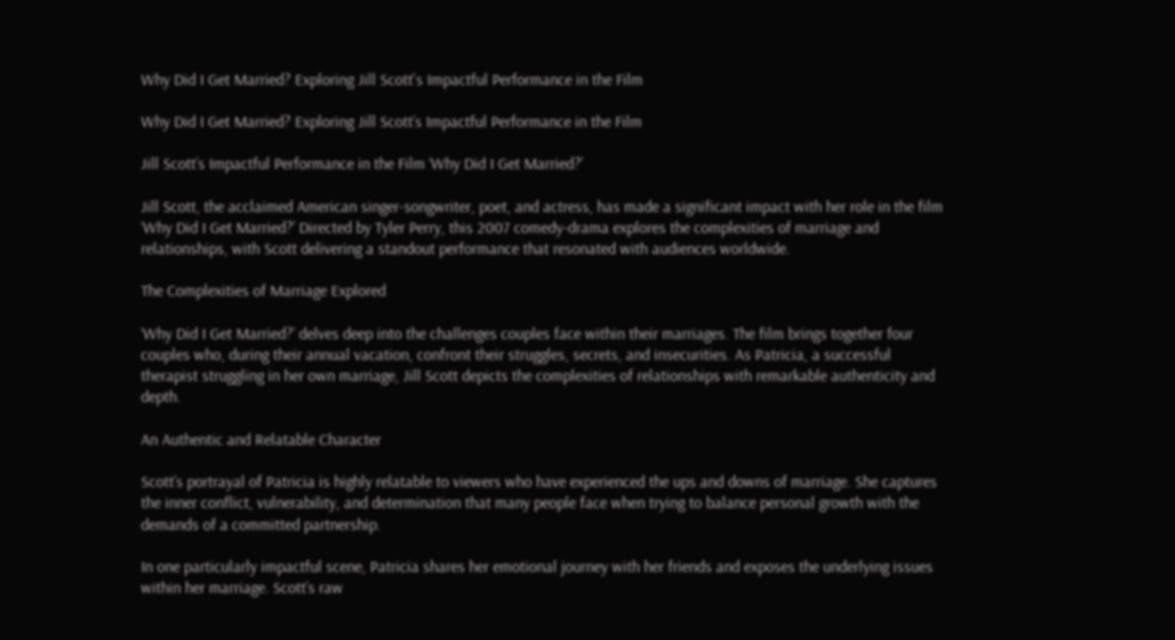Why Did I Get Married? Exploring Jill Scott's Impactful Performance in the Film

Why Did I Get Married? Exploring Jill Scott’s Impactful Performance in the Film

Jill Scott’s Impactful Performance in the Film ‘Why Did I Get Married?’

Jill Scott, the acclaimed American singer-songwriter, poet, and actress, has made a significant impact with her role in the film ‘Why Did I Get Married?’ Directed by Tyler Perry, this 2007 comedy-drama explores the complexities of marriage and relationships, with Scott delivering a standout performance that resonated with audiences worldwide.

The Complexities of Marriage Explored

‘Why Did I Get Married?’ delves deep into the challenges couples face within their marriages. The film brings together four couples who, during their annual vacation, confront their struggles, secrets, and insecurities. As Patricia, a successful therapist struggling in her own marriage, Jill Scott depicts the complexities of relationships with remarkable authenticity and depth.

An Authentic and Relatable Character

Scott’s portrayal of Patricia is highly relatable to viewers who have experienced the ups and downs of marriage. She captures the inner conflict, vulnerability, and determination that many people face when trying to balance personal growth with the demands of a committed partnership.

In one particularly impactful scene, Patricia shares her emotional journey with her friends and exposes the underlying issues within her marriage. Scott’s raw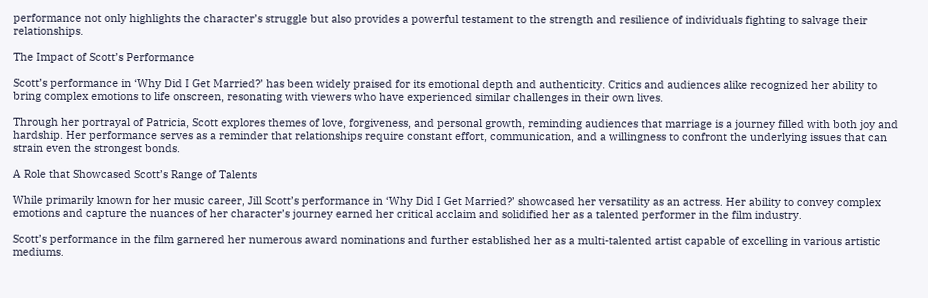performance not only highlights the character’s struggle but also provides a powerful testament to the strength and resilience of individuals fighting to salvage their relationships.

The Impact of Scott’s Performance

Scott’s performance in ‘Why Did I Get Married?’ has been widely praised for its emotional depth and authenticity. Critics and audiences alike recognized her ability to bring complex emotions to life onscreen, resonating with viewers who have experienced similar challenges in their own lives.

Through her portrayal of Patricia, Scott explores themes of love, forgiveness, and personal growth, reminding audiences that marriage is a journey filled with both joy and hardship. Her performance serves as a reminder that relationships require constant effort, communication, and a willingness to confront the underlying issues that can strain even the strongest bonds.

A Role that Showcased Scott’s Range of Talents

While primarily known for her music career, Jill Scott’s performance in ‘Why Did I Get Married?’ showcased her versatility as an actress. Her ability to convey complex emotions and capture the nuances of her character’s journey earned her critical acclaim and solidified her as a talented performer in the film industry.

Scott’s performance in the film garnered her numerous award nominations and further established her as a multi-talented artist capable of excelling in various artistic mediums.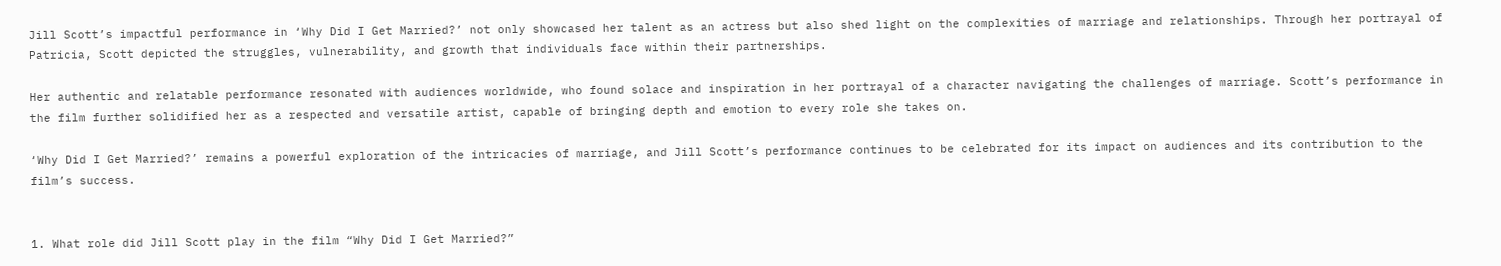Jill Scott’s impactful performance in ‘Why Did I Get Married?’ not only showcased her talent as an actress but also shed light on the complexities of marriage and relationships. Through her portrayal of Patricia, Scott depicted the struggles, vulnerability, and growth that individuals face within their partnerships.

Her authentic and relatable performance resonated with audiences worldwide, who found solace and inspiration in her portrayal of a character navigating the challenges of marriage. Scott’s performance in the film further solidified her as a respected and versatile artist, capable of bringing depth and emotion to every role she takes on.

‘Why Did I Get Married?’ remains a powerful exploration of the intricacies of marriage, and Jill Scott’s performance continues to be celebrated for its impact on audiences and its contribution to the film’s success.


1. What role did Jill Scott play in the film “Why Did I Get Married?”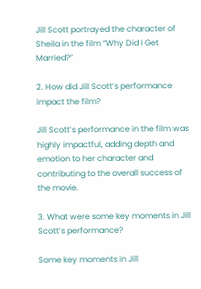Jill Scott portrayed the character of Sheila in the film “Why Did I Get Married?”

2. How did Jill Scott’s performance impact the film?

Jill Scott’s performance in the film was highly impactful, adding depth and emotion to her character and contributing to the overall success of the movie.

3. What were some key moments in Jill Scott’s performance?

Some key moments in Jill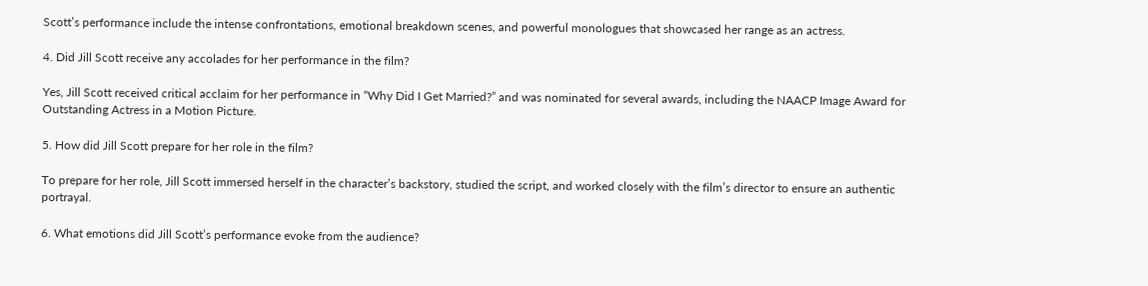Scott’s performance include the intense confrontations, emotional breakdown scenes, and powerful monologues that showcased her range as an actress.

4. Did Jill Scott receive any accolades for her performance in the film?

Yes, Jill Scott received critical acclaim for her performance in “Why Did I Get Married?” and was nominated for several awards, including the NAACP Image Award for Outstanding Actress in a Motion Picture.

5. How did Jill Scott prepare for her role in the film?

To prepare for her role, Jill Scott immersed herself in the character’s backstory, studied the script, and worked closely with the film’s director to ensure an authentic portrayal.

6. What emotions did Jill Scott’s performance evoke from the audience?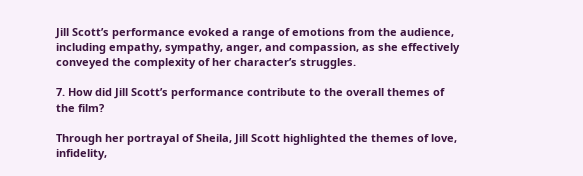Jill Scott’s performance evoked a range of emotions from the audience, including empathy, sympathy, anger, and compassion, as she effectively conveyed the complexity of her character’s struggles.

7. How did Jill Scott’s performance contribute to the overall themes of the film?

Through her portrayal of Sheila, Jill Scott highlighted the themes of love, infidelity,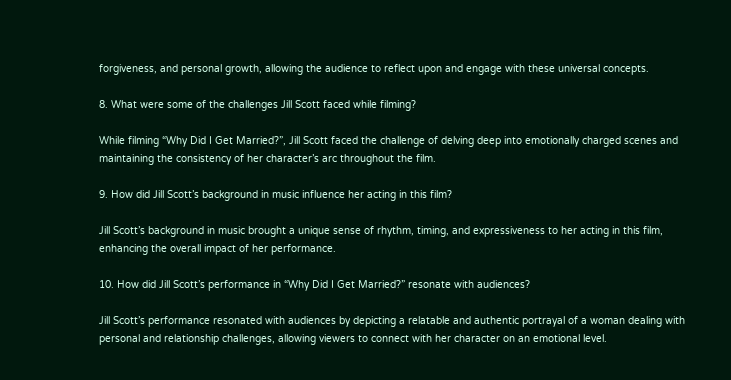forgiveness, and personal growth, allowing the audience to reflect upon and engage with these universal concepts.

8. What were some of the challenges Jill Scott faced while filming?

While filming “Why Did I Get Married?”, Jill Scott faced the challenge of delving deep into emotionally charged scenes and maintaining the consistency of her character’s arc throughout the film.

9. How did Jill Scott’s background in music influence her acting in this film?

Jill Scott’s background in music brought a unique sense of rhythm, timing, and expressiveness to her acting in this film, enhancing the overall impact of her performance.

10. How did Jill Scott’s performance in “Why Did I Get Married?” resonate with audiences?

Jill Scott’s performance resonated with audiences by depicting a relatable and authentic portrayal of a woman dealing with personal and relationship challenges, allowing viewers to connect with her character on an emotional level.